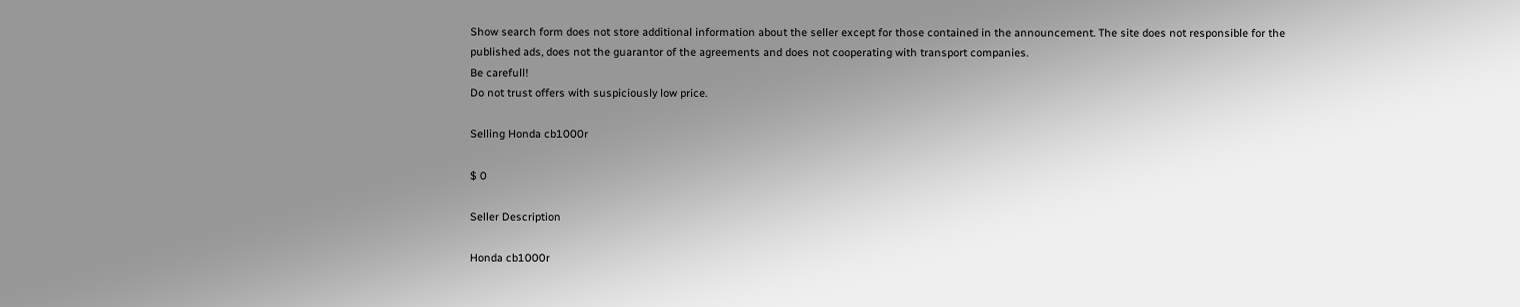Show search form does not store additional information about the seller except for those contained in the announcement. The site does not responsible for the published ads, does not the guarantor of the agreements and does not cooperating with transport companies.
Be carefull!
Do not trust offers with suspiciously low price.

Selling Honda cb1000r

$ 0

Seller Description

Honda cb1000r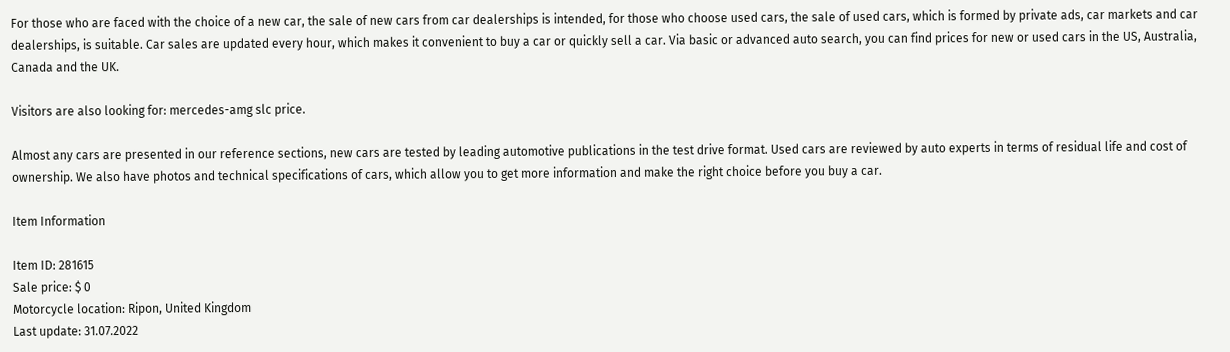For those who are faced with the choice of a new car, the sale of new cars from car dealerships is intended, for those who choose used cars, the sale of used cars, which is formed by private ads, car markets and car dealerships, is suitable. Car sales are updated every hour, which makes it convenient to buy a car or quickly sell a car. Via basic or advanced auto search, you can find prices for new or used cars in the US, Australia, Canada and the UK.

Visitors are also looking for: mercedes-amg slc price.

Almost any cars are presented in our reference sections, new cars are tested by leading automotive publications in the test drive format. Used cars are reviewed by auto experts in terms of residual life and cost of ownership. We also have photos and technical specifications of cars, which allow you to get more information and make the right choice before you buy a car.

Item Information

Item ID: 281615
Sale price: $ 0
Motorcycle location: Ripon, United Kingdom
Last update: 31.07.2022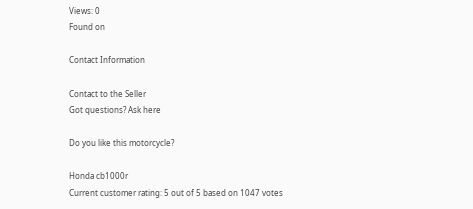Views: 0
Found on

Contact Information

Contact to the Seller
Got questions? Ask here

Do you like this motorcycle?

Honda cb1000r
Current customer rating: 5 out of 5 based on 1047 votes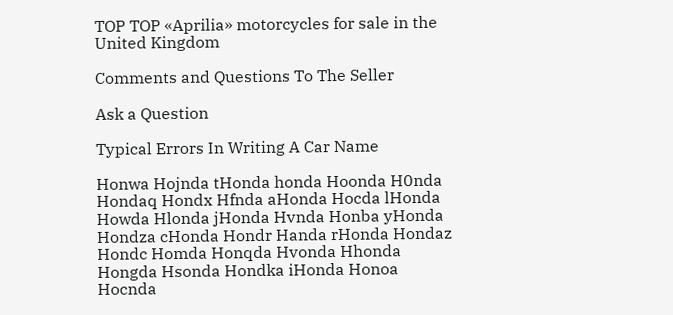TOP TOP «Aprilia» motorcycles for sale in the United Kingdom

Comments and Questions To The Seller

Ask a Question

Typical Errors In Writing A Car Name

Honwa Hojnda tHonda honda Hoonda H0nda Hondaq Hondx Hfnda aHonda Hocda lHonda Howda Hlonda jHonda Hvnda Honba yHonda Hondza cHonda Hondr Handa rHonda Hondaz Hondc Homda Honqda Hvonda Hhonda Hongda Hsonda Hondka iHonda Honoa Hocnda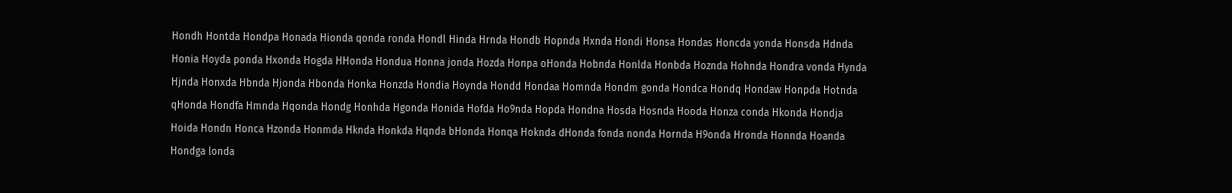Hondh Hontda Hondpa Honada Hionda qonda ronda Hondl Hinda Hrnda Hondb Hopnda Hxnda Hondi Honsa Hondas Honcda yonda Honsda Hdnda Honia Hoyda ponda Hxonda Hogda HHonda Hondua Honna jonda Hozda Honpa oHonda Hobnda Honlda Honbda Hoznda Hohnda Hondra vonda Hynda Hjnda Honxda Hbnda Hjonda Hbonda Honka Honzda Hondia Hoynda Hondd Hondaa Homnda Hondm gonda Hondca Hondq Hondaw Honpda Hotnda qHonda Hondfa Hmnda Hqonda Hondg Honhda Hgonda Honida Hofda Ho9nda Hopda Hondna Hosda Hosnda Hooda Honza conda Hkonda Hondja Hoida Hondn Honca Hzonda Honmda Hknda Honkda Hqnda bHonda Honqa Hoknda dHonda fonda nonda Hornda H9onda Hronda Honnda Hoanda Hondga londa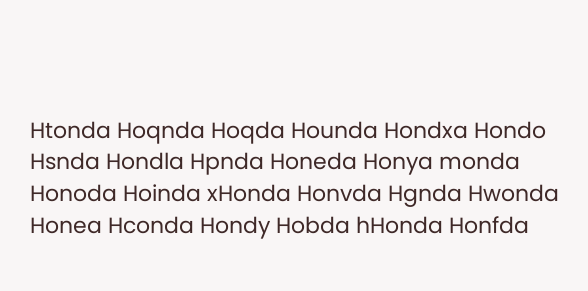Htonda Hoqnda Hoqda Hounda Hondxa Hondo Hsnda Hondla Hpnda Honeda Honya monda Honoda Hoinda xHonda Honvda Hgnda Hwonda Honea Hconda Hondy Hobda hHonda Honfda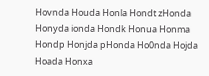Hovnda Houda Honla Hondt zHonda Honyda ionda Hondk Honua Honma Hondp Honjda pHonda Ho0nda Hojda Hoada Honxa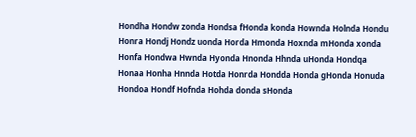Hondha Hondw zonda Hondsa fHonda konda Hownda Holnda Hondu Honra Hondj Hondz uonda Horda Hmonda Hoxnda mHonda xonda Honfa Hondwa Hwnda Hyonda Hnonda Hhnda uHonda Hondqa Honaa Honha Hnnda Hotda Honrda Hondda Honda gHonda Honuda Hondoa Hondf Hofnda Hohda donda sHonda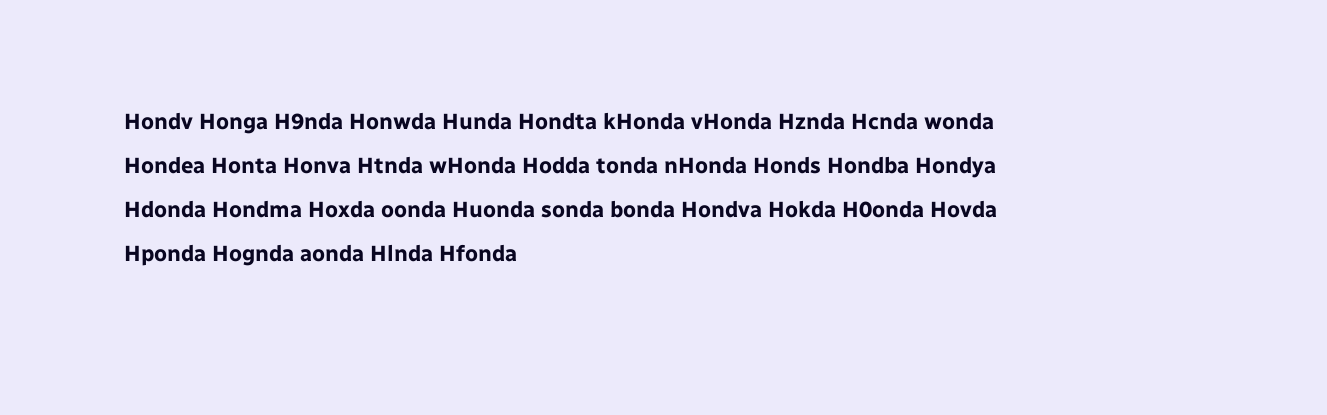Hondv Honga H9nda Honwda Hunda Hondta kHonda vHonda Hznda Hcnda wonda Hondea Honta Honva Htnda wHonda Hodda tonda nHonda Honds Hondba Hondya Hdonda Hondma Hoxda oonda Huonda sonda bonda Hondva Hokda H0onda Hovda Hponda Hognda aonda Hlnda Hfonda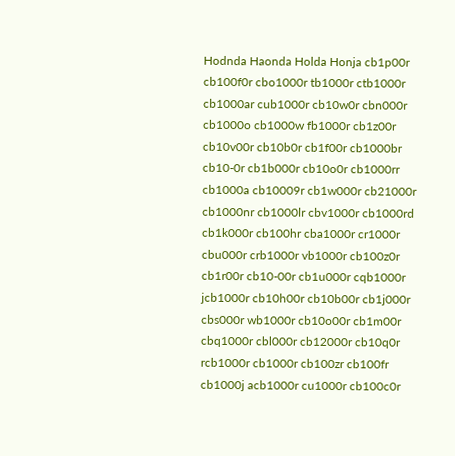Hodnda Haonda Holda Honja cb1p00r cb100f0r cbo1000r tb1000r ctb1000r cb1000ar cub1000r cb10w0r cbn000r cb1000o cb1000w fb1000r cb1z00r cb10v00r cb10b0r cb1f00r cb1000br cb10-0r cb1b000r cb10o0r cb1000rr cb1000a cb10009r cb1w000r cb21000r cb1000nr cb1000lr cbv1000r cb1000rd cb1k000r cb100hr cba1000r cr1000r cbu000r crb1000r vb1000r cb100z0r cb1r00r cb10-00r cb1u000r cqb1000r jcb1000r cb10h00r cb10b00r cb1j000r cbs000r wb1000r cb10o00r cb1m00r cbq1000r cbl000r cb12000r cb10q0r rcb1000r cb1000r cb100zr cb100fr cb1000j acb1000r cu1000r cb100c0r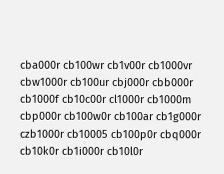cba000r cb100wr cb1v00r cb1000vr cbw1000r cb100ur cbj000r cbb000r cb1000f cb10c00r cl1000r cb1000m cbp000r cb100w0r cb100ar cb1g000r czb1000r cb10005 cb100p0r cbq000r cb10k0r cb1i000r cb10l0r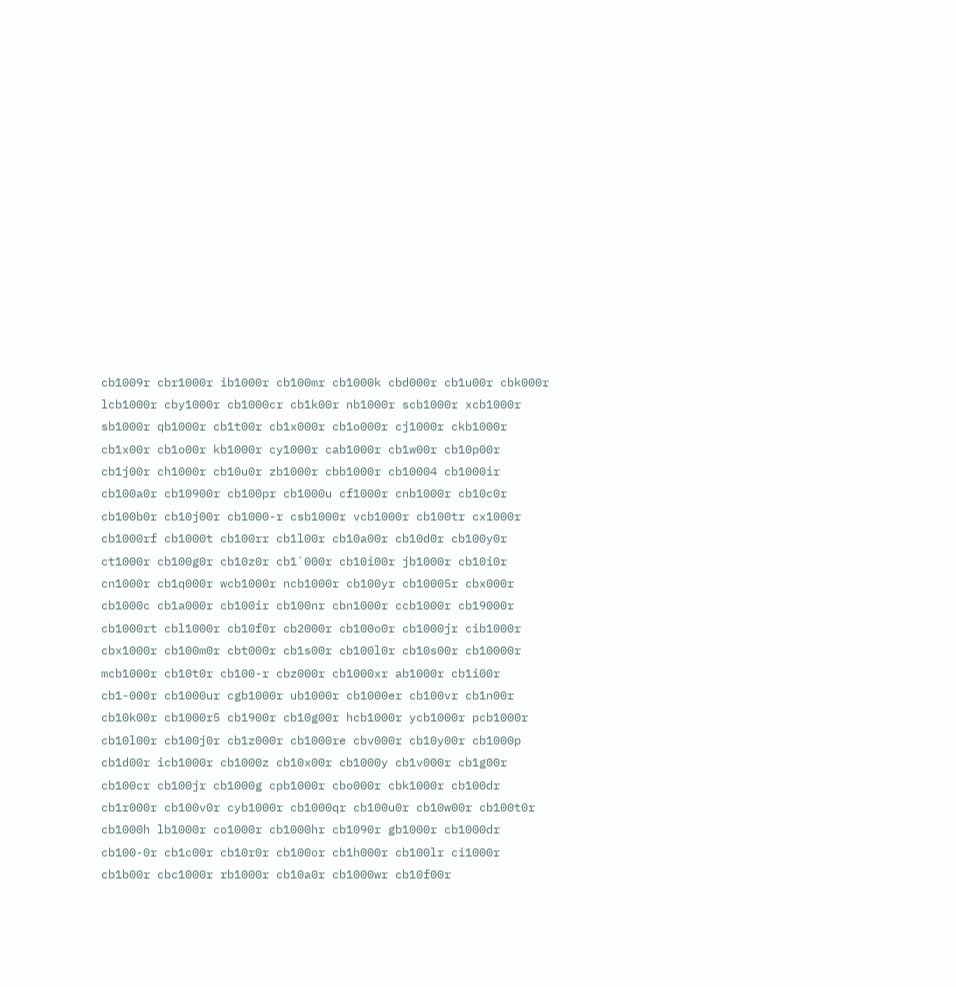cb1009r cbr1000r ib1000r cb100mr cb1000k cbd000r cb1u00r cbk000r lcb1000r cby1000r cb1000cr cb1k00r nb1000r scb1000r xcb1000r sb1000r qb1000r cb1t00r cb1x000r cb1o000r cj1000r ckb1000r cb1x00r cb1o00r kb1000r cy1000r cab1000r cb1w00r cb10p00r cb1j00r ch1000r cb10u0r zb1000r cbb1000r cb10004 cb1000ir cb100a0r cb10900r cb100pr cb1000u cf1000r cnb1000r cb10c0r cb100b0r cb10j00r cb1000-r csb1000r vcb1000r cb100tr cx1000r cb1000rf cb1000t cb100rr cb1l00r cb10a00r cb10d0r cb100y0r ct1000r cb100g0r cb10z0r cb1`000r cb10i00r jb1000r cb10i0r cn1000r cb1q000r wcb1000r ncb1000r cb100yr cb10005r cbx000r cb1000c cb1a000r cb100ir cb100nr cbn1000r ccb1000r cb19000r cb1000rt cbl1000r cb10f0r cb2000r cb100o0r cb1000jr cib1000r cbx1000r cb100m0r cbt000r cb1s00r cb100l0r cb10s00r cb10000r mcb1000r cb10t0r cb100-r cbz000r cb1000xr ab1000r cb1i00r cb1-000r cb1000ur cgb1000r ub1000r cb1000er cb100vr cb1n00r cb10k00r cb1000r5 cb1900r cb10g00r hcb1000r ycb1000r pcb1000r cb10l00r cb100j0r cb1z000r cb1000re cbv000r cb10y00r cb1000p cb1d00r icb1000r cb1000z cb10x00r cb1000y cb1v000r cb1g00r cb100cr cb100jr cb1000g cpb1000r cbo000r cbk1000r cb100dr cb1r000r cb100v0r cyb1000r cb1000qr cb100u0r cb10w00r cb100t0r cb1000h lb1000r co1000r cb1000hr cb1090r gb1000r cb1000dr cb100-0r cb1c00r cb10r0r cb100or cb1h000r cb100lr ci1000r cb1b00r cbc1000r rb1000r cb10a0r cb1000wr cb10f00r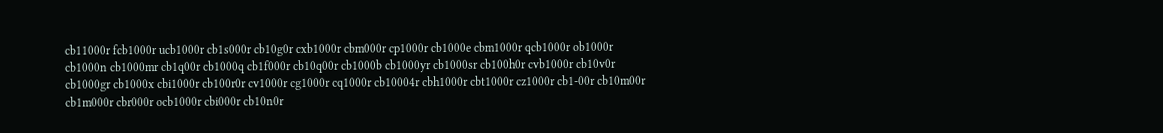cb11000r fcb1000r ucb1000r cb1s000r cb10g0r cxb1000r cbm000r cp1000r cb1000e cbm1000r qcb1000r ob1000r cb1000n cb1000mr cb1q00r cb1000q cb1f000r cb10q00r cb1000b cb1000yr cb1000sr cb100h0r cvb1000r cb10v0r cb1000gr cb1000x cbi1000r cb100r0r cv1000r cg1000r cq1000r cb10004r cbh1000r cbt1000r cz1000r cb1-00r cb10m00r cb1m000r cbr000r ocb1000r cbi000r cb10n0r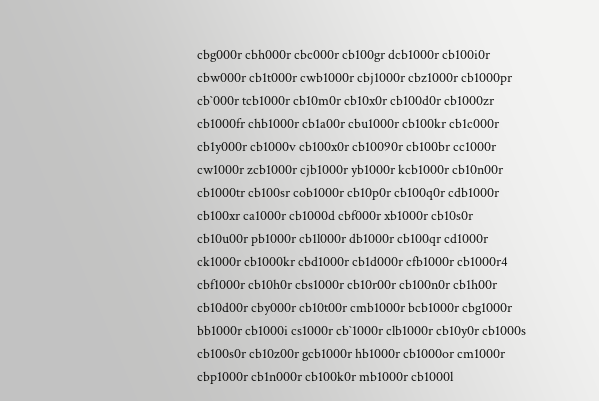cbg000r cbh000r cbc000r cb100gr dcb1000r cb100i0r cbw000r cb1t000r cwb1000r cbj1000r cbz1000r cb1000pr cb`000r tcb1000r cb10m0r cb10x0r cb100d0r cb1000zr cb1000fr chb1000r cb1a00r cbu1000r cb100kr cb1c000r cb1y000r cb1000v cb100x0r cb10090r cb100br cc1000r cw1000r zcb1000r cjb1000r yb1000r kcb1000r cb10n00r cb1000tr cb100sr cob1000r cb10p0r cb100q0r cdb1000r cb100xr ca1000r cb1000d cbf000r xb1000r cb10s0r cb10u00r pb1000r cb1l000r db1000r cb100qr cd1000r ck1000r cb1000kr cbd1000r cb1d000r cfb1000r cb1000r4 cbf1000r cb10h0r cbs1000r cb10r00r cb100n0r cb1h00r cb10d00r cby000r cb10t00r cmb1000r bcb1000r cbg1000r bb1000r cb1000i cs1000r cb`1000r clb1000r cb10y0r cb1000s cb100s0r cb10z00r gcb1000r hb1000r cb1000or cm1000r cbp1000r cb1n000r cb100k0r mb1000r cb1000l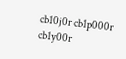cb10j0r cb1p000r cb1y00r